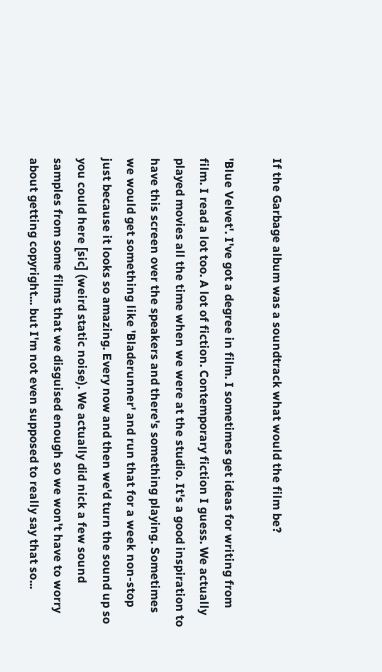If the Garbage album was a soundtrack what would the film be?

'Blue Velvet'. I've got a degree in film. I sometimes get ideas for writing from film. I read a lot too. A lot of fiction. Contemporary fiction I guess. We actually played movies all the time when we were at the studio. It's a good inspiration to have this screen over the speakers and there's something playing. Sometimes we would get something like 'Bladerunner' and run that for a week non-stop just because it looks so amazing. Every now and then we'd turn the sound up so you could here [sic] (weird static noise). We actually did nick a few sound samples from some films that we disguised enough so we won't have to worry about getting copyright... but I'm not even supposed to really say that so...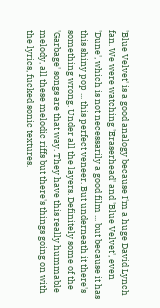'Blue Velvet' is a good analogy because I'm a huge David Lynch fan. We were watching 'Eraserhead' and 'Blue Velvet', even 'Dune', which is not necessarily a good film ... but because it has this shiny pop ... this perfect veneer. But underneath it there's something wrong. Under all the layers. Definitely some of the 'Garbage' songs are that way. They have this really hummable melody, all these melodic riffs but there's things going on with the lyrics, fucked sonic textures.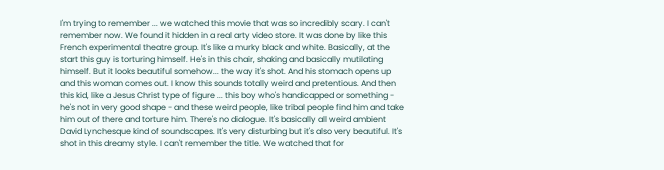I'm trying to remember ... we watched this movie that was so incredibly scary. I can't remember now. We found it hidden in a real arty video store. It was done by like this French experimental theatre group. It's like a murky black and white. Basically, at the start this guy is torturing himself. He's in this chair, shaking and basically mutilating himself. But it looks beautiful somehow... the way it's shot. And his stomach opens up and this woman comes out. I know this sounds totally weird and pretentious. And then this kid, like a Jesus Christ type of figure ... this boy who's handicapped or something - he's not in very good shape - and these weird people, like tribal people find him and take him out of there and torture him. There's no dialogue. It's basically all weird ambient David Lynchesque kind of soundscapes. It's very disturbing but it's also very beautiful. It's shot in this dreamy style. I can't remember the title. We watched that for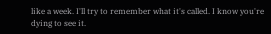like a week. I'll try to remember what it's called. I know you're dying to see it.